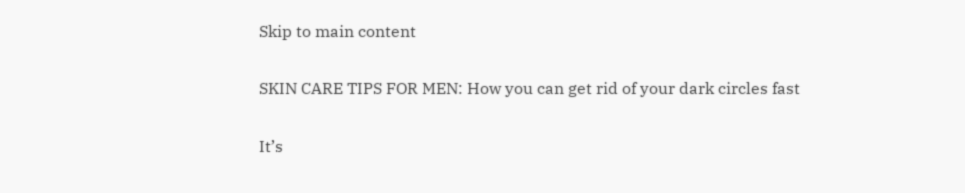Skip to main content

SKIN CARE TIPS FOR MEN: How you can get rid of your dark circles fast

It’s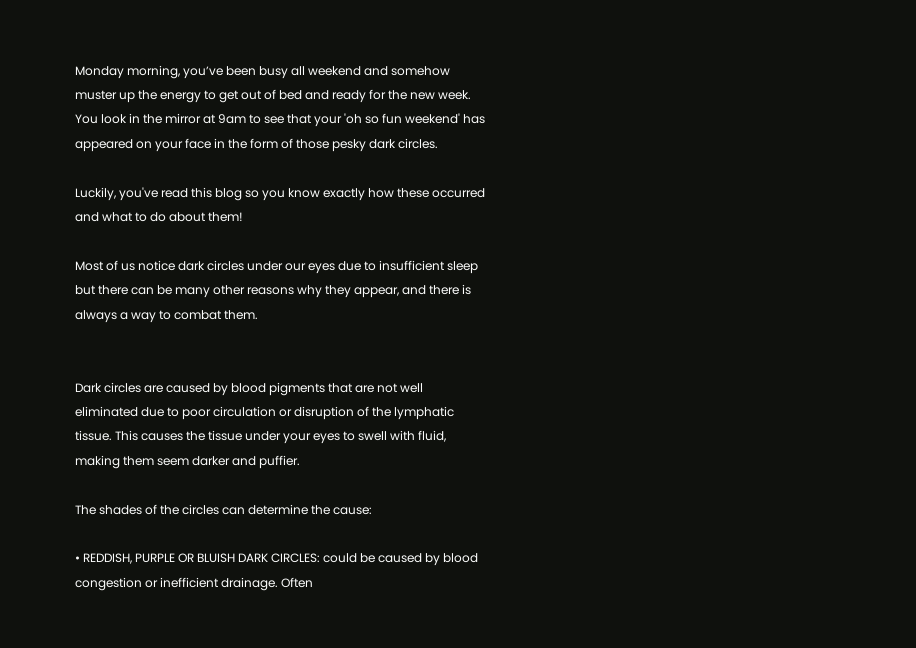Monday morning, you’ve been busy all weekend and somehow muster up the energy to get out of bed and ready for the new week. You look in the mirror at 9am to see that your 'oh so fun weekend' has appeared on your face in the form of those pesky dark circles.

Luckily, you've read this blog so you know exactly how these occurred and what to do about them!

Most of us notice dark circles under our eyes due to insufficient sleep but there can be many other reasons why they appear, and there is always a way to combat them.


Dark circles are caused by blood pigments that are not well eliminated due to poor circulation or disruption of the lymphatic tissue. This causes the tissue under your eyes to swell with fluid, making them seem darker and puffier.

The shades of the circles can determine the cause:

• REDDISH, PURPLE OR BLUISH DARK CIRCLES: could be caused by blood congestion or inefficient drainage. Often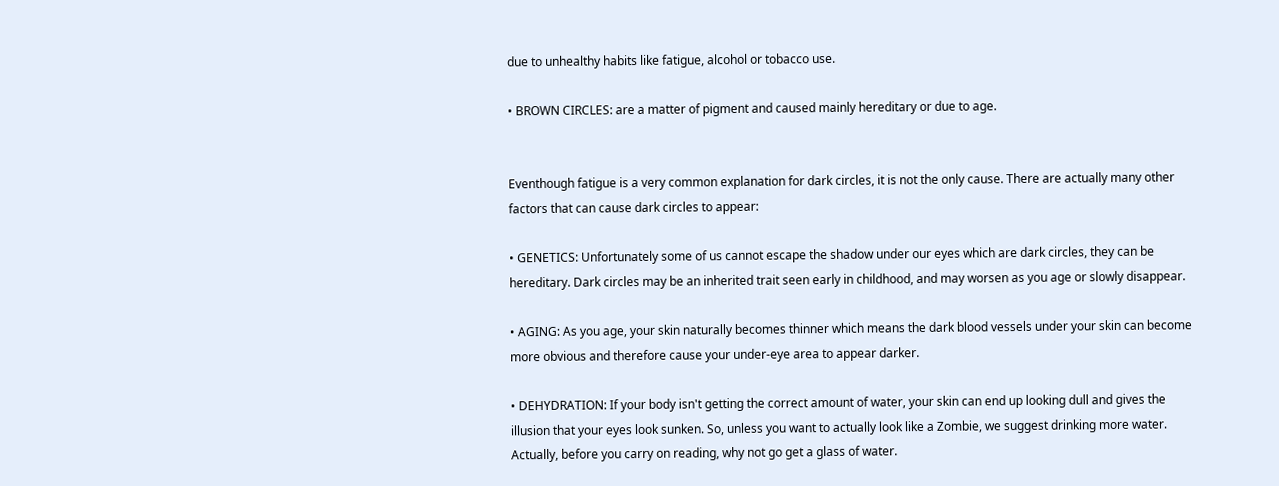due to unhealthy habits like fatigue, alcohol or tobacco use.

• BROWN CIRCLES: are a matter of pigment and caused mainly hereditary or due to age.


Eventhough fatigue is a very common explanation for dark circles, it is not the only cause. There are actually many other factors that can cause dark circles to appear:

• GENETICS: Unfortunately some of us cannot escape the shadow under our eyes which are dark circles, they can be hereditary. Dark circles may be an inherited trait seen early in childhood, and may worsen as you age or slowly disappear.

• AGING: As you age, your skin naturally becomes thinner which means the dark blood vessels under your skin can become more obvious and therefore cause your under-eye area to appear darker.

• DEHYDRATION: If your body isn't getting the correct amount of water, your skin can end up looking dull and gives the illusion that your eyes look sunken. So, unless you want to actually look like a Zombie, we suggest drinking more water. Actually, before you carry on reading, why not go get a glass of water.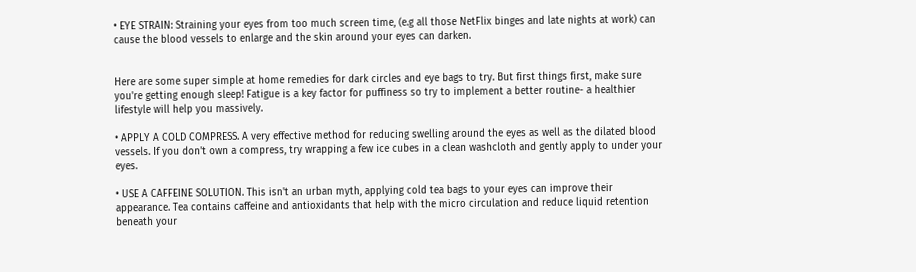• EYE STRAIN: Straining your eyes from too much screen time, (e.g all those NetFlix binges and late nights at work) can cause the blood vessels to enlarge and the skin around your eyes can darken.


Here are some super simple at home remedies for dark circles and eye bags to try. But first things first, make sure you're getting enough sleep! Fatigue is a key factor for puffiness so try to implement a better routine- a healthier lifestyle will help you massively.

• APPLY A COLD COMPRESS. A very effective method for reducing swelling around the eyes as well as the dilated blood vessels. If you don't own a compress, try wrapping a few ice cubes in a clean washcloth and gently apply to under your eyes.

• USE A CAFFEINE SOLUTION. This isn't an urban myth, applying cold tea bags to your eyes can improve their appearance. Tea contains caffeine and antioxidants that help with the micro circulation and reduce liquid retention beneath your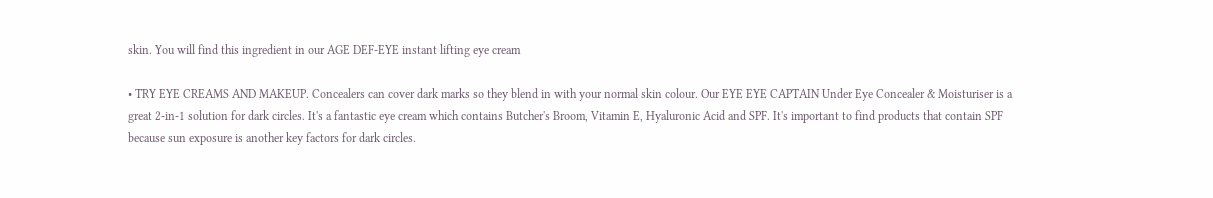skin. You will find this ingredient in our AGE DEF-EYE instant lifting eye cream

• TRY EYE CREAMS AND MAKEUP. Concealers can cover dark marks so they blend in with your normal skin colour. Our EYE EYE CAPTAIN Under Eye Concealer & Moisturiser is a great 2-in-1 solution for dark circles. It's a fantastic eye cream which contains Butcher's Broom, Vitamin E, Hyaluronic Acid and SPF. It's important to find products that contain SPF because sun exposure is another key factors for dark circles.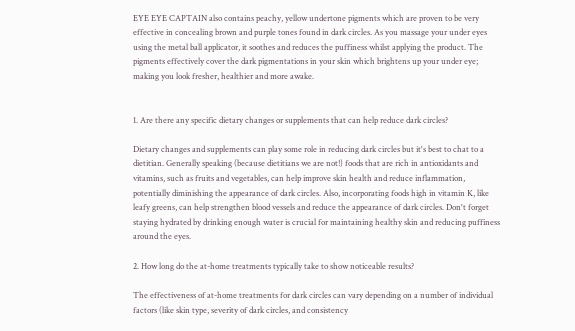EYE EYE CAPTAIN also contains peachy, yellow undertone pigments which are proven to be very effective in concealing brown and purple tones found in dark circles. As you massage your under eyes using the metal ball applicator, it soothes and reduces the puffiness whilst applying the product. The pigments effectively cover the dark pigmentations in your skin which brightens up your under eye; making you look fresher, healthier and more awake.


1. Are there any specific dietary changes or supplements that can help reduce dark circles?

Dietary changes and supplements can play some role in reducing dark circles but it's best to chat to a dietitian. Generally speaking (because dietitians we are not!) foods that are rich in antioxidants and vitamins, such as fruits and vegetables, can help improve skin health and reduce inflammation, potentially diminishing the appearance of dark circles. Also, incorporating foods high in vitamin K, like leafy greens, can help strengthen blood vessels and reduce the appearance of dark circles. Don't forget staying hydrated by drinking enough water is crucial for maintaining healthy skin and reducing puffiness around the eyes.

2. How long do the at-home treatments typically take to show noticeable results?

The effectiveness of at-home treatments for dark circles can vary depending on a number of individual factors (like skin type, severity of dark circles, and consistency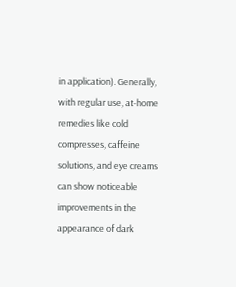in application). Generally, with regular use, at-home remedies like cold compresses, caffeine solutions, and eye creams can show noticeable improvements in the appearance of dark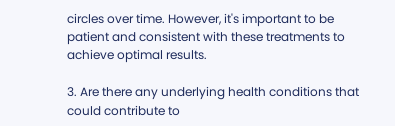circles over time. However, it's important to be patient and consistent with these treatments to achieve optimal results.

3. Are there any underlying health conditions that could contribute to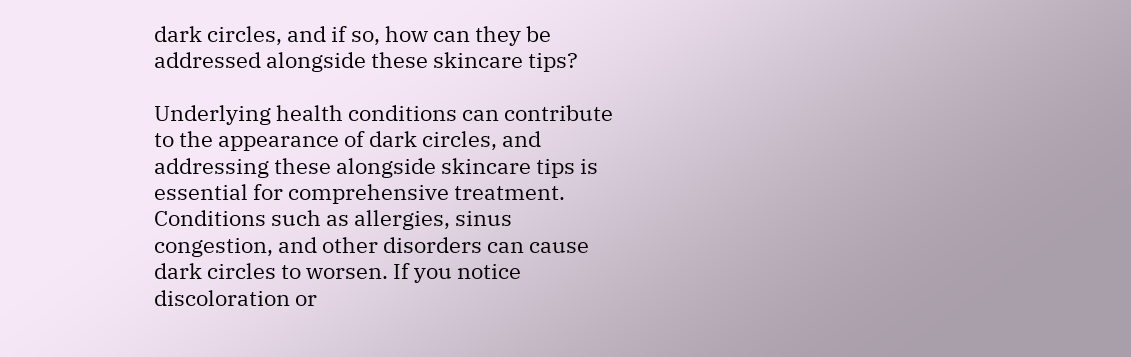dark circles, and if so, how can they be addressed alongside these skincare tips?

Underlying health conditions can contribute to the appearance of dark circles, and addressing these alongside skincare tips is essential for comprehensive treatment. Conditions such as allergies, sinus congestion, and other disorders can cause dark circles to worsen. If you notice discoloration or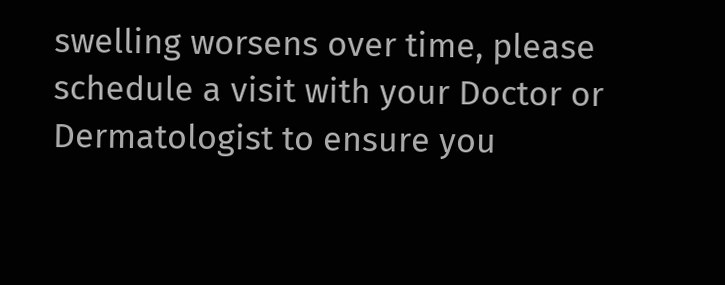swelling worsens over time, please schedule a visit with your Doctor or Dermatologist to ensure you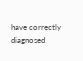have correctly diagnosed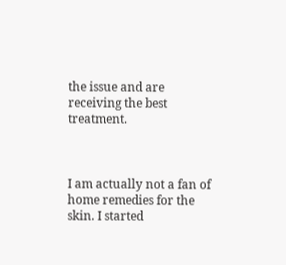the issue and are receiving the best treatment.



I am actually not a fan of home remedies for the skin. I started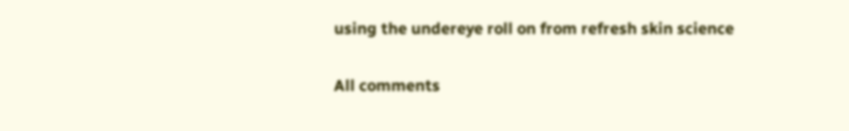using the undereye roll on from refresh skin science

All comments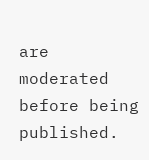are moderated before being published.